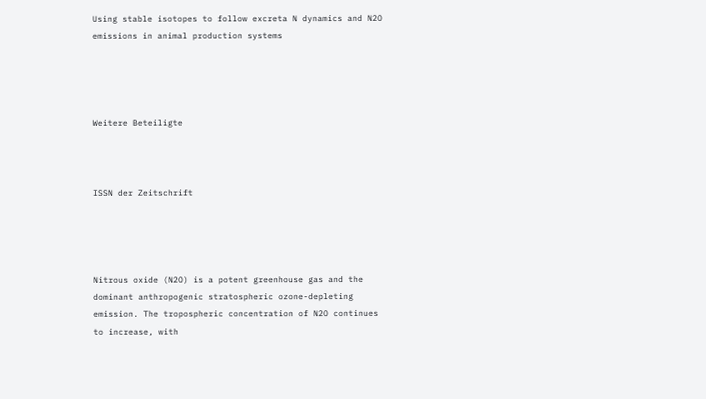Using stable isotopes to follow excreta N dynamics and N2O emissions in animal production systems




Weitere Beteiligte



ISSN der Zeitschrift




Nitrous oxide (N2O) is a potent greenhouse gas and the dominant anthropogenic stratospheric ozone-depleting emission. The tropospheric concentration of N2O continues to increase, with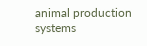animal production systems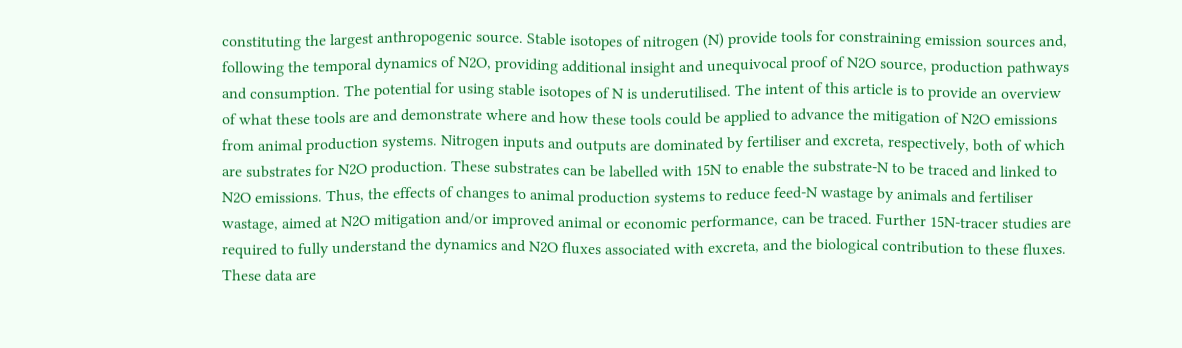constituting the largest anthropogenic source. Stable isotopes of nitrogen (N) provide tools for constraining emission sources and, following the temporal dynamics of N2O, providing additional insight and unequivocal proof of N2O source, production pathways and consumption. The potential for using stable isotopes of N is underutilised. The intent of this article is to provide an overview of what these tools are and demonstrate where and how these tools could be applied to advance the mitigation of N2O emissions from animal production systems. Nitrogen inputs and outputs are dominated by fertiliser and excreta, respectively, both of which are substrates for N2O production. These substrates can be labelled with 15N to enable the substrate-N to be traced and linked to N2O emissions. Thus, the effects of changes to animal production systems to reduce feed-N wastage by animals and fertiliser wastage, aimed at N2O mitigation and/or improved animal or economic performance, can be traced. Further 15N-tracer studies are required to fully understand the dynamics and N2O fluxes associated with excreta, and the biological contribution to these fluxes. These data are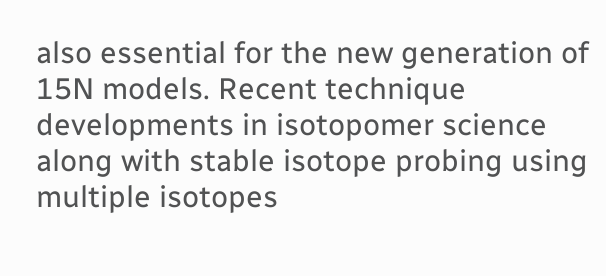also essential for the new generation of 15N models. Recent technique developments in isotopomer science along with stable isotope probing using multiple isotopes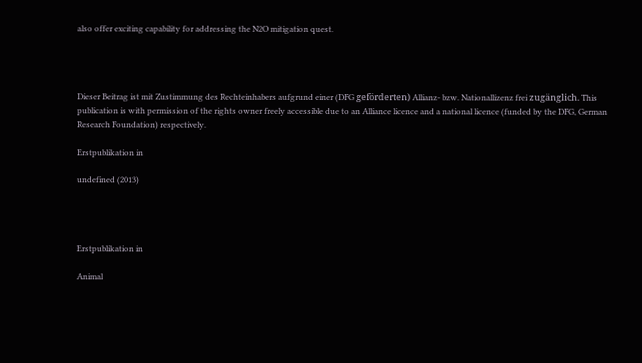also offer exciting capability for addressing the N2O mitigation quest.




Dieser Beitrag ist mit Zustimmung des Rechteinhabers aufgrund einer (DFG geförderten) Allianz- bzw. Nationallizenz frei zugänglich. This publication is with permission of the rights owner freely accessible due to an Alliance licence and a national licence (funded by the DFG, German Research Foundation) respectively.

Erstpublikation in

undefined (2013)




Erstpublikation in

Animal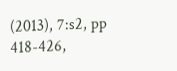(2013), 7:s2, pp 418-426,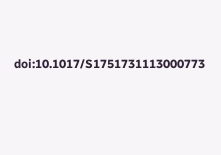doi:10.1017/S1751731113000773